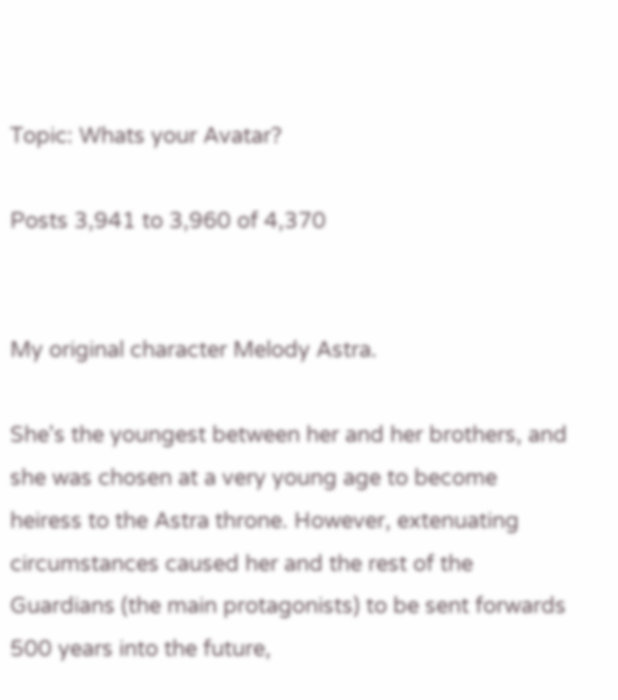Topic: Whats your Avatar?

Posts 3,941 to 3,960 of 4,370


My original character Melody Astra.

She's the youngest between her and her brothers, and she was chosen at a very young age to become heiress to the Astra throne. However, extenuating circumstances caused her and the rest of the Guardians (the main protagonists) to be sent forwards 500 years into the future,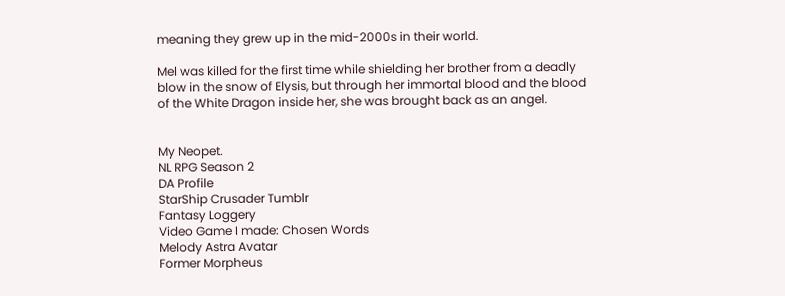meaning they grew up in the mid-2000s in their world.

Mel was killed for the first time while shielding her brother from a deadly blow in the snow of Elysis, but through her immortal blood and the blood of the White Dragon inside her, she was brought back as an angel.


My Neopet.
NL RPG Season 2
DA Profile
StarShip Crusader Tumblr
Fantasy Loggery
Video Game I made: Chosen Words
Melody Astra Avatar
Former Morpheus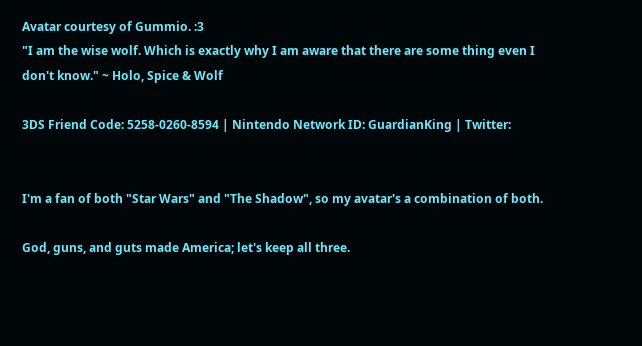Avatar courtesy of Gummio. :3
"I am the wise wolf. Which is exactly why I am aware that there are some thing even I don't know." ~ Holo, Spice & Wolf

3DS Friend Code: 5258-0260-8594 | Nintendo Network ID: GuardianKing | Twitter:


I'm a fan of both "Star Wars" and "The Shadow", so my avatar's a combination of both.

God, guns, and guts made America; let's keep all three.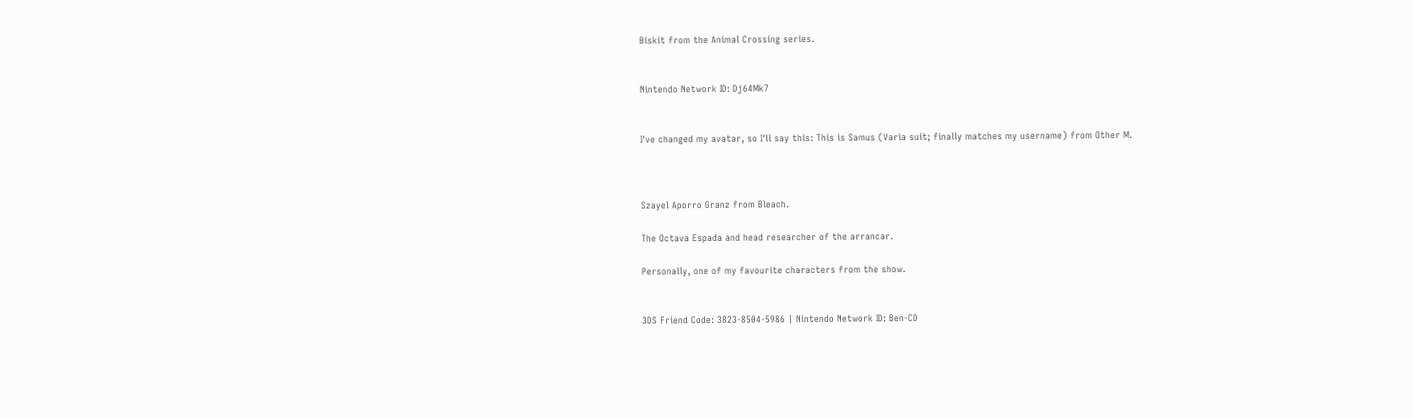Biskit from the Animal Crossing series.


Nintendo Network ID: Dj64Mk7


I've changed my avatar, so I'll say this: This is Samus (Varia suit; finally matches my username) from Other M.



Szayel Aporro Granz from Bleach.

The Octava Espada and head researcher of the arrancar.

Personally, one of my favourite characters from the show.


3DS Friend Code: 3823-8504-5986 | Nintendo Network ID: Ben-CD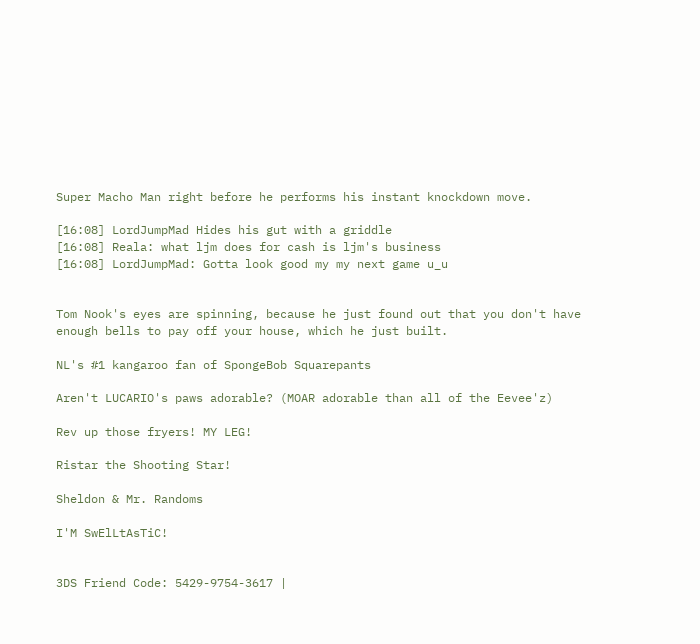Super Macho Man right before he performs his instant knockdown move.

[16:08] LordJumpMad Hides his gut with a griddle
[16:08] Reala: what ljm does for cash is ljm's business
[16:08] LordJumpMad: Gotta look good my my next game u_u


Tom Nook's eyes are spinning, because he just found out that you don't have enough bells to pay off your house, which he just built.

NL's #1 kangaroo fan of SpongeBob Squarepants

Aren't LUCARIO's paws adorable? (MOAR adorable than all of the Eevee'z)

Rev up those fryers! MY LEG!

Ristar the Shooting Star!

Sheldon & Mr. Randoms

I'M SwElLtAsTiC!


3DS Friend Code: 5429-9754-3617 |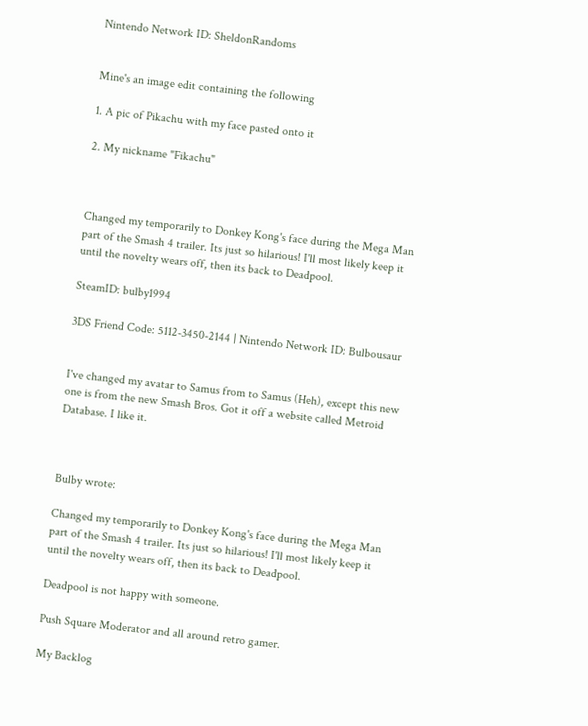Nintendo Network ID: SheldonRandoms


Mine's an image edit containing the following

1. A pic of Pikachu with my face pasted onto it

2. My nickname "Fikachu"



Changed my temporarily to Donkey Kong's face during the Mega Man part of the Smash 4 trailer. Its just so hilarious! I'll most likely keep it until the novelty wears off, then its back to Deadpool.

SteamID: bulby1994

3DS Friend Code: 5112-3450-2144 | Nintendo Network ID: Bulbousaur


I've changed my avatar to Samus from to Samus (Heh), except this new one is from the new Smash Bros. Got it off a website called Metroid Database. I like it.



Bulby wrote:

Changed my temporarily to Donkey Kong's face during the Mega Man part of the Smash 4 trailer. Its just so hilarious! I'll most likely keep it until the novelty wears off, then its back to Deadpool.

Deadpool is not happy with someone.

Push Square Moderator and all around retro gamer.

My Backlog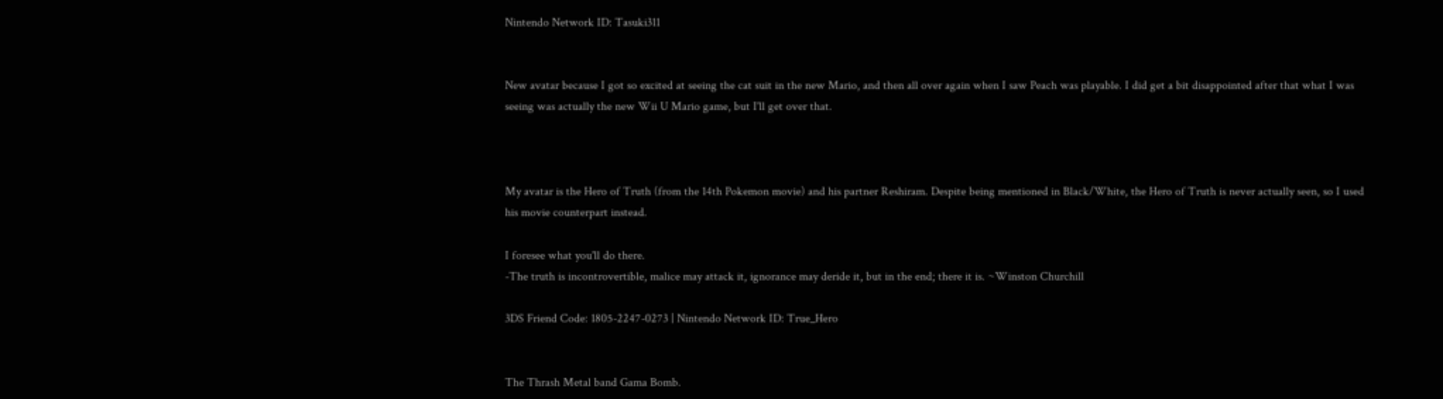Nintendo Network ID: Tasuki311


New avatar because I got so excited at seeing the cat suit in the new Mario, and then all over again when I saw Peach was playable. I did get a bit disappointed after that what I was seeing was actually the new Wii U Mario game, but I'll get over that.



My avatar is the Hero of Truth (from the 14th Pokemon movie) and his partner Reshiram. Despite being mentioned in Black/White, the Hero of Truth is never actually seen, so I used his movie counterpart instead.

I foresee what you'll do there.
-The truth is incontrovertible, malice may attack it, ignorance may deride it, but in the end; there it is. ~Winston Churchill

3DS Friend Code: 1805-2247-0273 | Nintendo Network ID: True_Hero


The Thrash Metal band Gama Bomb.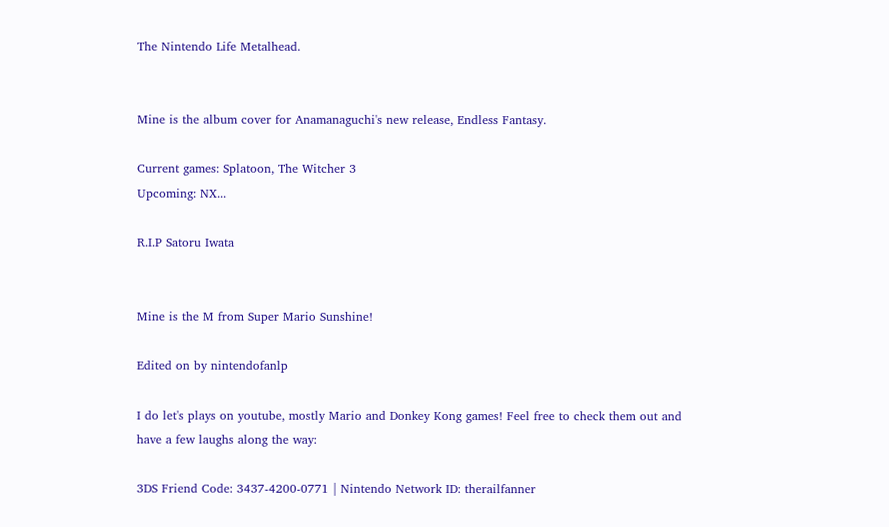The Nintendo Life Metalhead.


Mine is the album cover for Anamanaguchi's new release, Endless Fantasy.

Current games: Splatoon, The Witcher 3
Upcoming: NX...

R.I.P Satoru Iwata


Mine is the M from Super Mario Sunshine!

Edited on by nintendofanlp

I do let's plays on youtube, mostly Mario and Donkey Kong games! Feel free to check them out and have a few laughs along the way:

3DS Friend Code: 3437-4200-0771 | Nintendo Network ID: therailfanner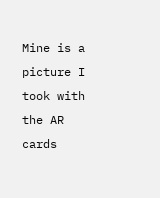Mine is a picture I took with the AR cards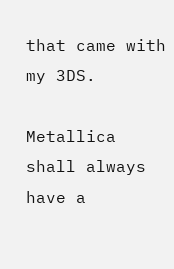that came with my 3DS.

Metallica shall always have a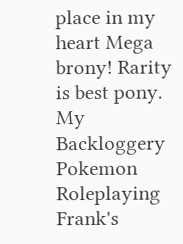place in my heart Mega brony! Rarity is best pony.
My Backloggery
Pokemon Roleplaying Frank's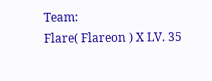Team:
Flare( Flareon ) X LV. 35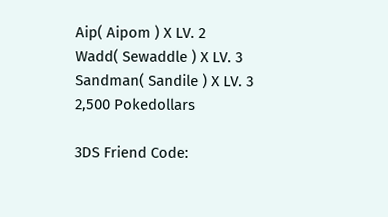Aip( Aipom ) X LV. 2
Wadd( Sewaddle ) X LV. 3
Sandman( Sandile ) X LV. 3
2,500 Pokedollars

3DS Friend Code: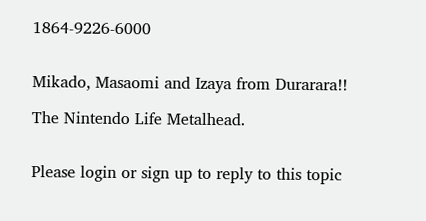1864-9226-6000


Mikado, Masaomi and Izaya from Durarara!!

The Nintendo Life Metalhead.


Please login or sign up to reply to this topic